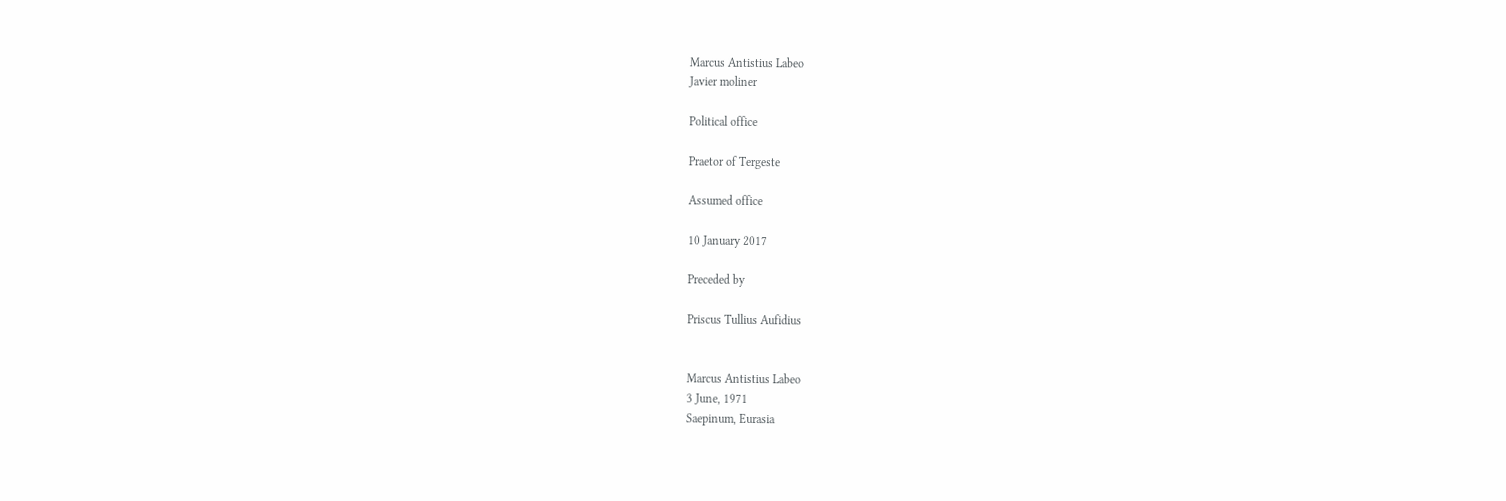Marcus Antistius Labeo
Javier moliner

Political office

Praetor of Tergeste

Assumed office

10 January 2017

Preceded by

Priscus Tullius Aufidius


Marcus Antistius Labeo
3 June, 1971
Saepinum, Eurasia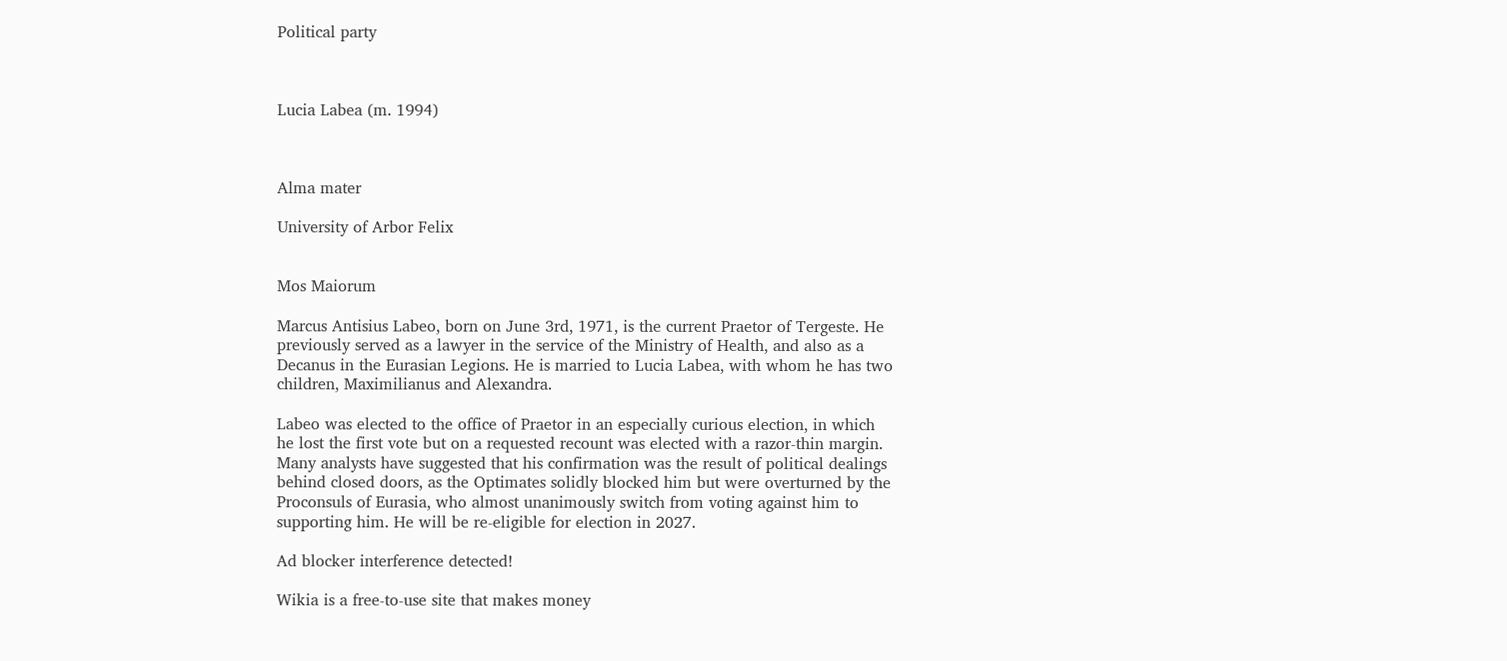Political party



Lucia Labea (m. 1994)



Alma mater

University of Arbor Felix


Mos Maiorum

Marcus Antisius Labeo, born on June 3rd, 1971, is the current Praetor of Tergeste. He previously served as a lawyer in the service of the Ministry of Health, and also as a Decanus in the Eurasian Legions. He is married to Lucia Labea, with whom he has two children, Maximilianus and Alexandra.

Labeo was elected to the office of Praetor in an especially curious election, in which he lost the first vote but on a requested recount was elected with a razor-thin margin. Many analysts have suggested that his confirmation was the result of political dealings behind closed doors, as the Optimates solidly blocked him but were overturned by the Proconsuls of Eurasia, who almost unanimously switch from voting against him to supporting him. He will be re-eligible for election in 2027.

Ad blocker interference detected!

Wikia is a free-to-use site that makes money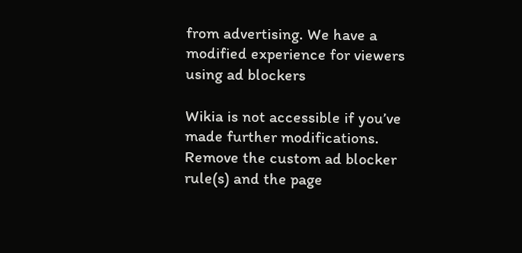from advertising. We have a modified experience for viewers using ad blockers

Wikia is not accessible if you’ve made further modifications. Remove the custom ad blocker rule(s) and the page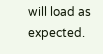will load as expected.